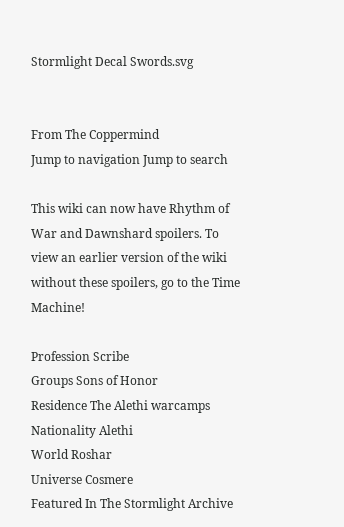Stormlight Decal Swords.svg


From The Coppermind
Jump to navigation Jump to search

This wiki can now have Rhythm of War and Dawnshard spoilers. To view an earlier version of the wiki without these spoilers, go to the Time Machine!

Profession Scribe
Groups Sons of Honor
Residence The Alethi warcamps
Nationality Alethi
World Roshar
Universe Cosmere
Featured In The Stormlight Archive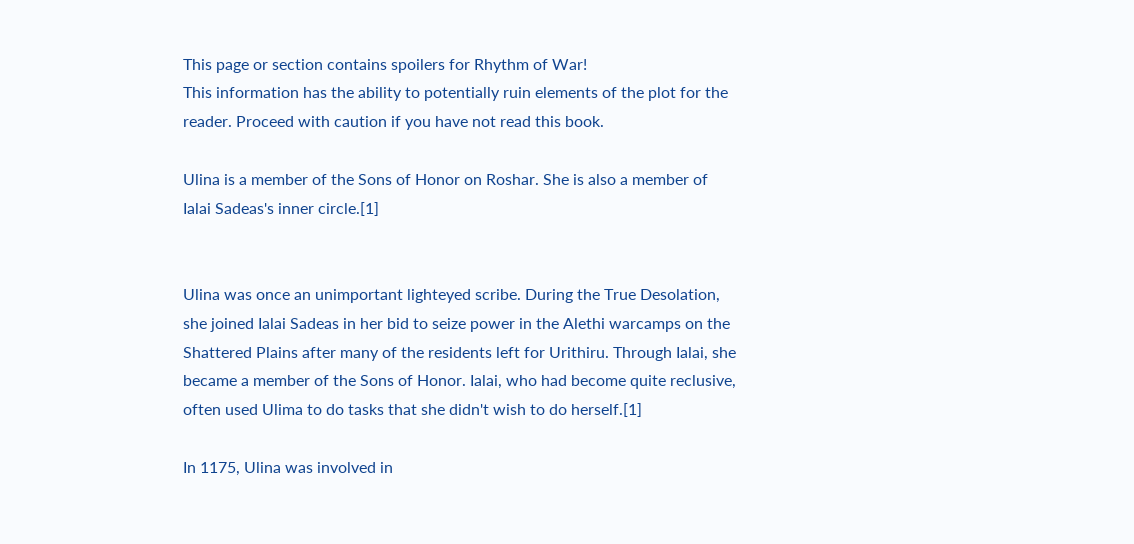This page or section contains spoilers for Rhythm of War!
This information has the ability to potentially ruin elements of the plot for the reader. Proceed with caution if you have not read this book.

Ulina is a member of the Sons of Honor on Roshar. She is also a member of Ialai Sadeas's inner circle.[1]


Ulina was once an unimportant lighteyed scribe. During the True Desolation, she joined Ialai Sadeas in her bid to seize power in the Alethi warcamps on the Shattered Plains after many of the residents left for Urithiru. Through Ialai, she became a member of the Sons of Honor. Ialai, who had become quite reclusive, often used Ulima to do tasks that she didn't wish to do herself.[1]

In 1175, Ulina was involved in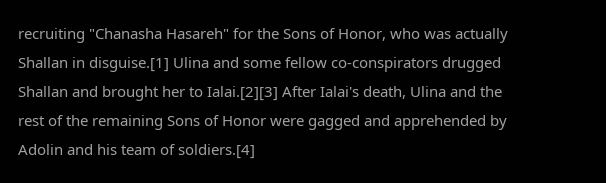recruiting "Chanasha Hasareh" for the Sons of Honor, who was actually Shallan in disguise.[1] Ulina and some fellow co-conspirators drugged Shallan and brought her to Ialai.[2][3] After Ialai's death, Ulina and the rest of the remaining Sons of Honor were gagged and apprehended by Adolin and his team of soldiers.[4]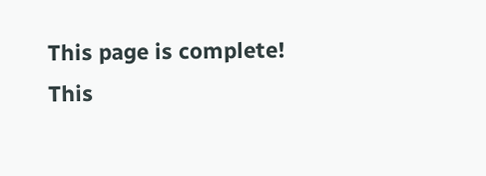This page is complete!
This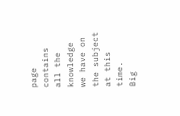page contains all the knowledge we have on the subject at this time.
Big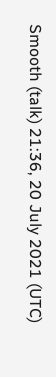Smooth (talk) 21:36, 20 July 2021 (UTC)